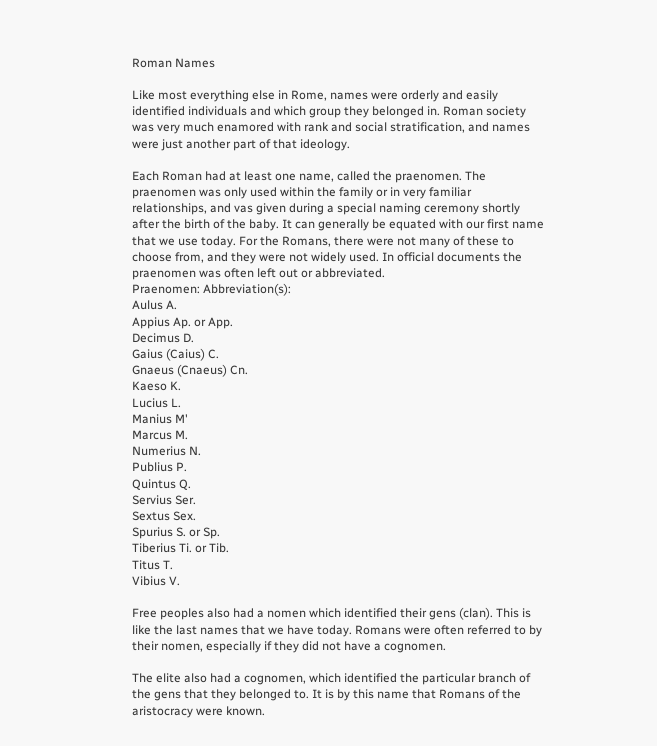Roman Names

Like most everything else in Rome, names were orderly and easily identified individuals and which group they belonged in. Roman society was very much enamored with rank and social stratification, and names were just another part of that ideology.

Each Roman had at least one name, called the praenomen. The praenomen was only used within the family or in very familiar relationships, and vas given during a special naming ceremony shortly after the birth of the baby. It can generally be equated with our first name that we use today. For the Romans, there were not many of these to choose from, and they were not widely used. In official documents the praenomen was often left out or abbreviated.
Praenomen: Abbreviation(s):
Aulus A.
Appius Ap. or App.
Decimus D.
Gaius (Caius) C.
Gnaeus (Cnaeus) Cn.
Kaeso K.
Lucius L.
Manius M'
Marcus M.
Numerius N.
Publius P.
Quintus Q.
Servius Ser.
Sextus Sex.
Spurius S. or Sp.
Tiberius Ti. or Tib.
Titus T.
Vibius V.

Free peoples also had a nomen which identified their gens (clan). This is like the last names that we have today. Romans were often referred to by their nomen, especially if they did not have a cognomen.

The elite also had a cognomen, which identified the particular branch of the gens that they belonged to. It is by this name that Romans of the aristocracy were known.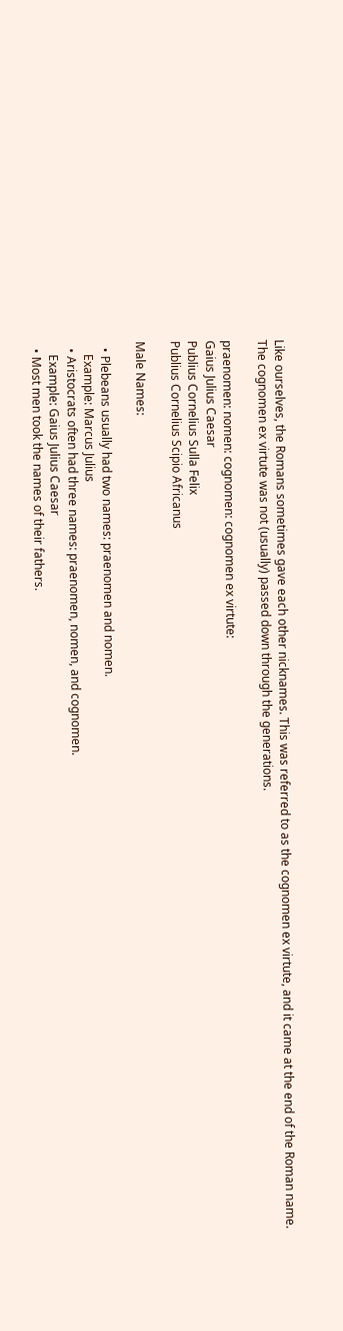Like ourselves, the Romans sometimes gave each other nicknames. This was referred to as the cognomen ex virtute, and it came at the end of the Roman name. The cognomen ex virtute was not (usually) passed down through the generations.

praenomen: nomen: cognomen: cognomen ex virtute:
Gaius Julius Caesar
Publius Cornelius Sulla Felix
Publius Cornelius Scipio Africanus

Male Names:

  • Plebeans usually had two names: praenomen and nomen.
    Example: Marcus Julius
  • Aristocrats often had three names: praenomen, nomen, and cognomen.
    Example: Gaius Julius Caesar
  • Most men took the names of their fathers.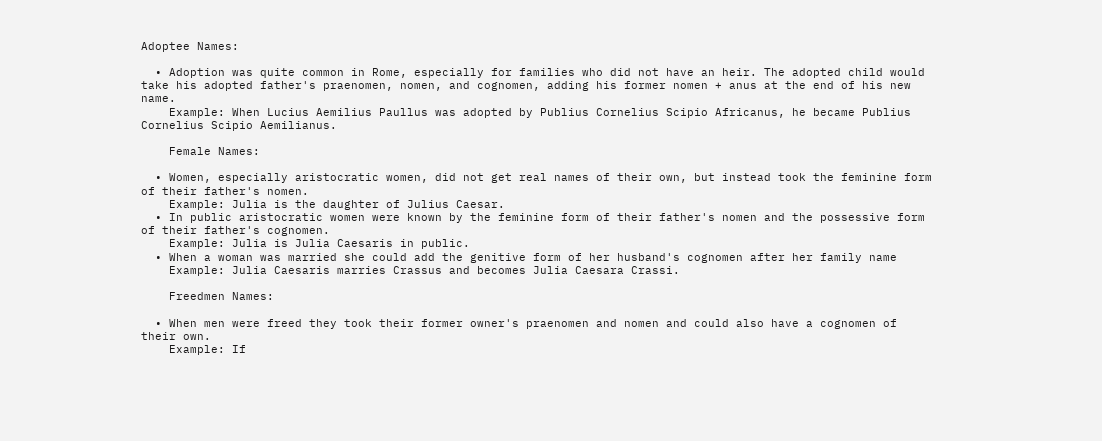Adoptee Names:

  • Adoption was quite common in Rome, especially for families who did not have an heir. The adopted child would take his adopted father's praenomen, nomen, and cognomen, adding his former nomen + anus at the end of his new name.
    Example: When Lucius Aemilius Paullus was adopted by Publius Cornelius Scipio Africanus, he became Publius Cornelius Scipio Aemilianus.

    Female Names:

  • Women, especially aristocratic women, did not get real names of their own, but instead took the feminine form of their father's nomen.
    Example: Julia is the daughter of Julius Caesar.
  • In public aristocratic women were known by the feminine form of their father's nomen and the possessive form of their father's cognomen.
    Example: Julia is Julia Caesaris in public.
  • When a woman was married she could add the genitive form of her husband's cognomen after her family name
    Example: Julia Caesaris marries Crassus and becomes Julia Caesara Crassi.

    Freedmen Names:

  • When men were freed they took their former owner's praenomen and nomen and could also have a cognomen of their own.
    Example: If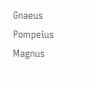Gnaeus Pompeius Magnus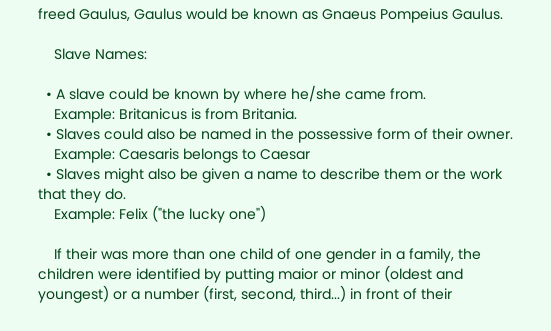freed Gaulus, Gaulus would be known as Gnaeus Pompeius Gaulus.

    Slave Names:

  • A slave could be known by where he/she came from.
    Example: Britanicus is from Britania.
  • Slaves could also be named in the possessive form of their owner.
    Example: Caesaris belongs to Caesar
  • Slaves might also be given a name to describe them or the work that they do.
    Example: Felix ("the lucky one")

    If their was more than one child of one gender in a family, the children were identified by putting maior or minor (oldest and youngest) or a number (first, second, third...) in front of their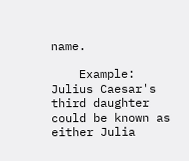name.

    Example: Julius Caesar's third daughter could be known as either Julia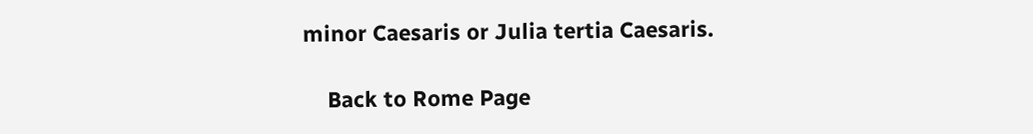minor Caesaris or Julia tertia Caesaris.

    Back to Rome Page